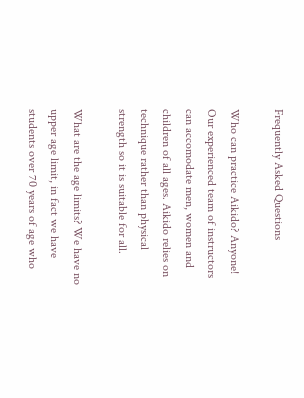Frequently Asked Questions

Who can practice Aikido? Anyone! Our experienced team of instructors can accomodate men, women and children of all ages. Aikido relies on technique rather than physical strength so it is suitable for all.

What are the age limits? We have no upper age limit, in fact we have students over 70 years of age who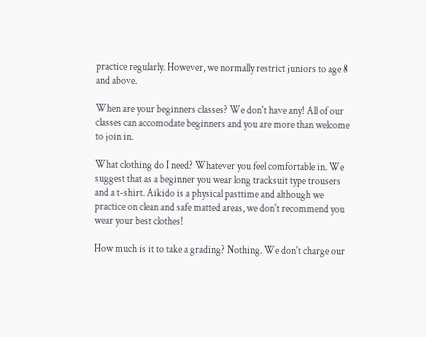practice regularly. However, we normally restrict juniors to age 8 and above.

When are your beginners classes? We don't have any! All of our classes can accomodate beginners and you are more than welcome to join in.

What clothing do I need? Whatever you feel comfortable in. We suggest that as a beginner you wear long tracksuit type trousers and a t-shirt. Aikido is a physical pasttime and although we practice on clean and safe matted areas, we don't recommend you wear your best clothes!

How much is it to take a grading? Nothing. We don't charge our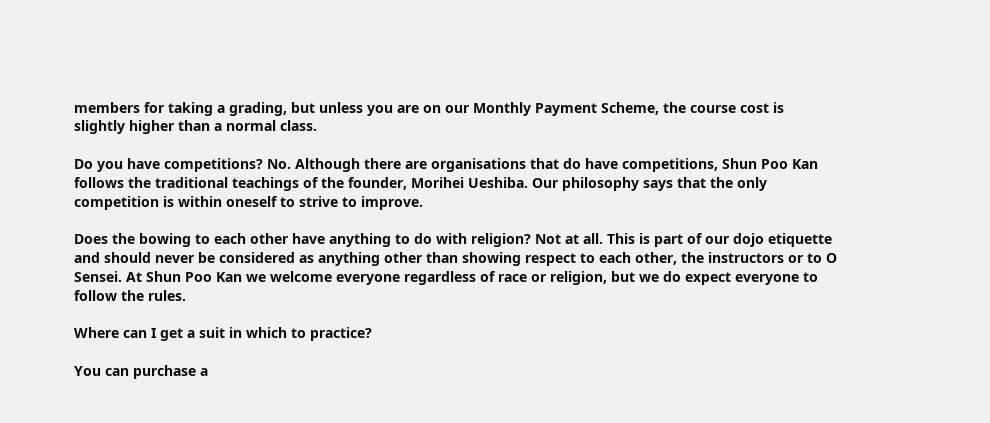members for taking a grading, but unless you are on our Monthly Payment Scheme, the course cost is slightly higher than a normal class.

Do you have competitions? No. Although there are organisations that do have competitions, Shun Poo Kan follows the traditional teachings of the founder, Morihei Ueshiba. Our philosophy says that the only competition is within oneself to strive to improve.

Does the bowing to each other have anything to do with religion? Not at all. This is part of our dojo etiquette and should never be considered as anything other than showing respect to each other, the instructors or to O Sensei. At Shun Poo Kan we welcome everyone regardless of race or religion, but we do expect everyone to follow the rules.

Where can I get a suit in which to practice?

You can purchase a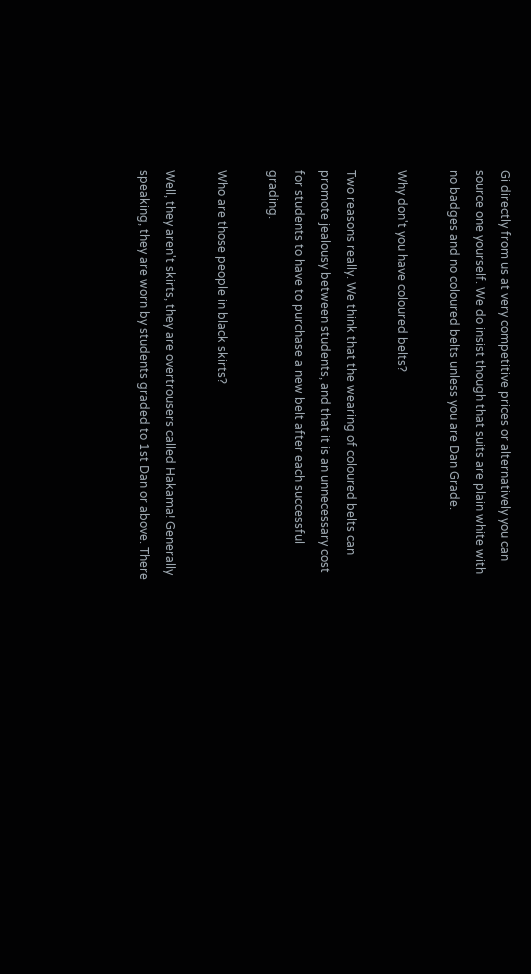Gi directly from us at very competitive prices or alternatively you can source one yourself. We do insist though that suits are plain white with no badges and no coloured belts unless you are Dan Grade.

Why don't you have coloured belts?

Two reasons really. We think that the wearing of coloured belts can promote jealousy between students, and that it is an unnecessary cost for students to have to purchase a new belt after each successful grading.

Who are those people in black skirts?

Well, they aren't skirts, they are overtrousers called Hakama! Generally speaking, they are worn by students graded to 1st Dan or above. There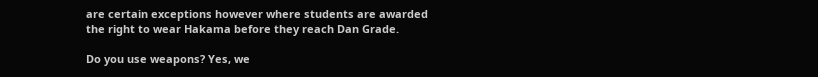are certain exceptions however where students are awarded the right to wear Hakama before they reach Dan Grade.

Do you use weapons? Yes, we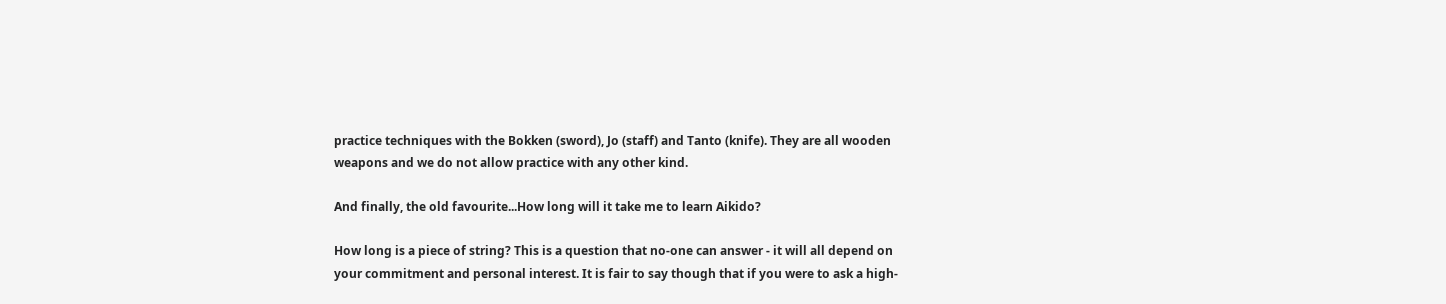practice techniques with the Bokken (sword), Jo (staff) and Tanto (knife). They are all wooden weapons and we do not allow practice with any other kind.

And finally, the old favourite...How long will it take me to learn Aikido?

How long is a piece of string? This is a question that no-one can answer - it will all depend on your commitment and personal interest. It is fair to say though that if you were to ask a high-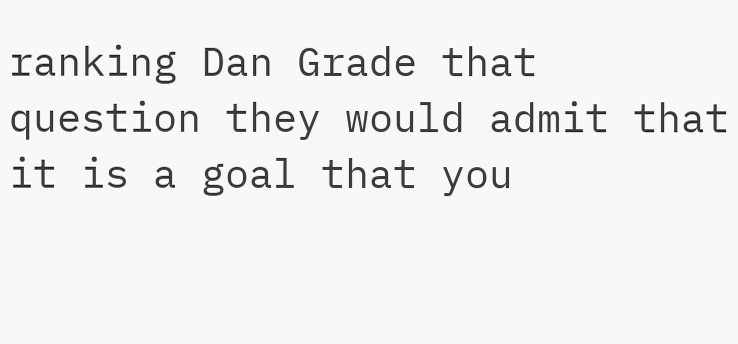ranking Dan Grade that question they would admit that it is a goal that you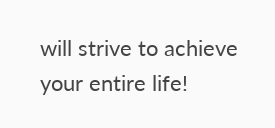will strive to achieve your entire life!